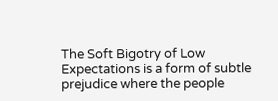The Soft Bigotry of Low Expectations is a form of subtle prejudice where the people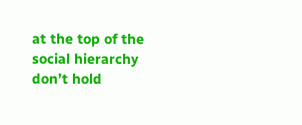at the top of the social hierarchy don’t hold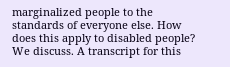marginalized people to the standards of everyone else. How does this apply to disabled people? We discuss. A transcript for this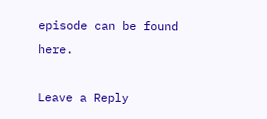episode can be found here.

Leave a Reply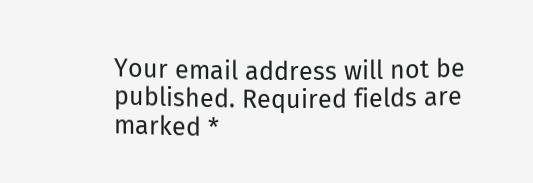Your email address will not be published. Required fields are marked *